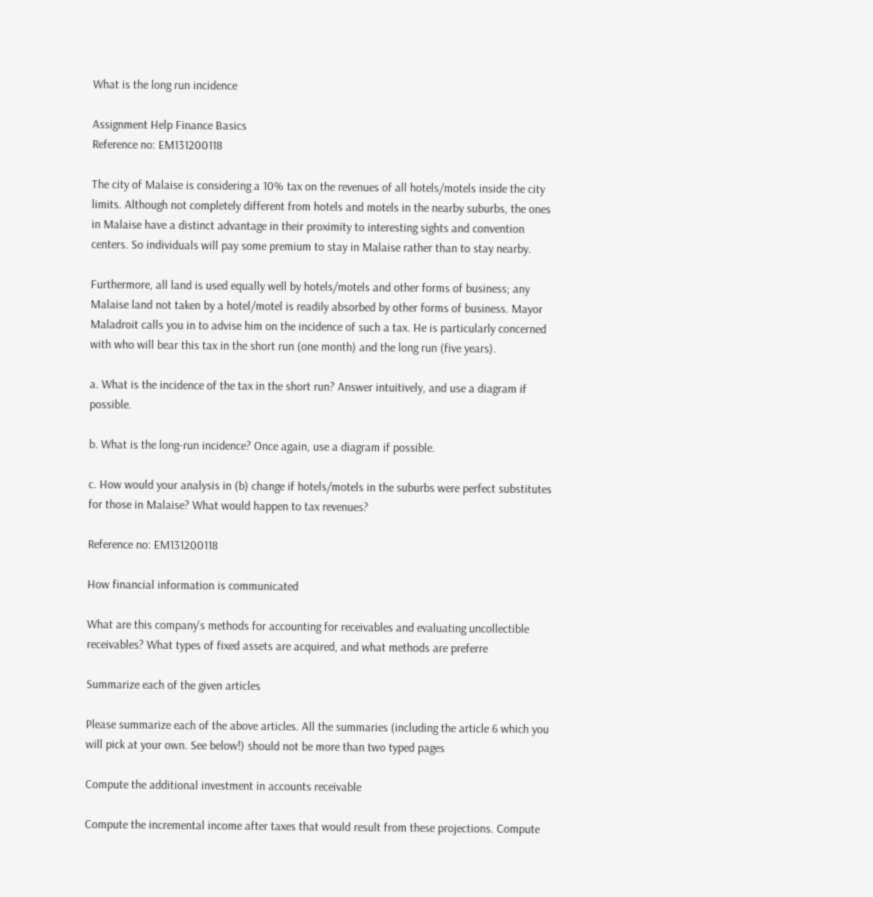What is the long run incidence

Assignment Help Finance Basics
Reference no: EM131200118

The city of Malaise is considering a 10% tax on the revenues of all hotels/motels inside the city limits. Although not completely different from hotels and motels in the nearby suburbs, the ones in Malaise have a distinct advantage in their proximity to interesting sights and convention centers. So individuals will pay some premium to stay in Malaise rather than to stay nearby.

Furthermore, all land is used equally well by hotels/motels and other forms of business; any Malaise land not taken by a hotel/motel is readily absorbed by other forms of business. Mayor Maladroit calls you in to advise him on the incidence of such a tax. He is particularly concerned with who will bear this tax in the short run (one month) and the long run (five years).

a. What is the incidence of the tax in the short run? Answer intuitively, and use a diagram if possible.

b. What is the long-run incidence? Once again, use a diagram if possible.

c. How would your analysis in (b) change if hotels/motels in the suburbs were perfect substitutes for those in Malaise? What would happen to tax revenues?

Reference no: EM131200118

How financial information is communicated

What are this company's methods for accounting for receivables and evaluating uncollectible receivables? What types of fixed assets are acquired, and what methods are preferre

Summarize each of the given articles

Please summarize each of the above articles. All the summaries (including the article 6 which you will pick at your own. See below!) should not be more than two typed pages

Compute the additional investment in accounts receivable

Compute the incremental income after taxes that would result from these projections. Compute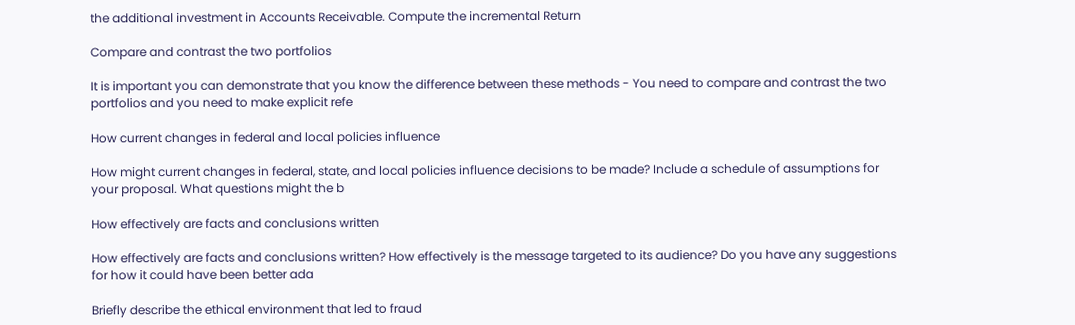the additional investment in Accounts Receivable. Compute the incremental Return

Compare and contrast the two portfolios

It is important you can demonstrate that you know the difference between these methods - You need to compare and contrast the two portfolios and you need to make explicit refe

How current changes in federal and local policies influence

How might current changes in federal, state, and local policies influence decisions to be made? Include a schedule of assumptions for your proposal. What questions might the b

How effectively are facts and conclusions written

How effectively are facts and conclusions written? How effectively is the message targeted to its audience? Do you have any suggestions for how it could have been better ada

Briefly describe the ethical environment that led to fraud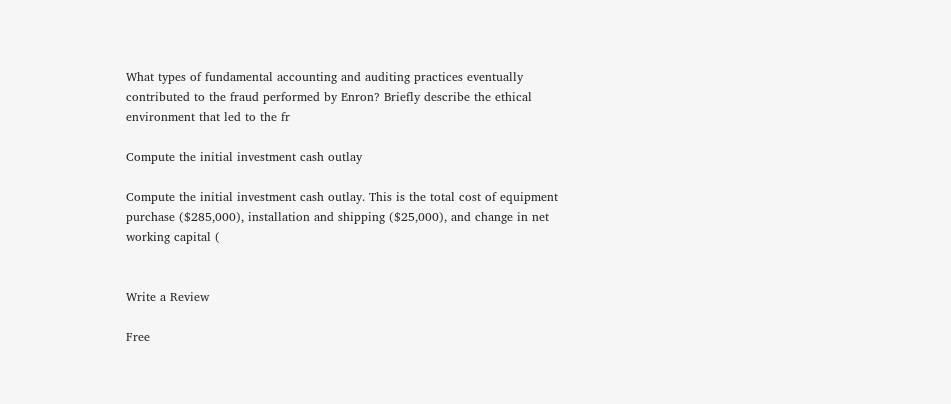What types of fundamental accounting and auditing practices eventually contributed to the fraud performed by Enron? Briefly describe the ethical environment that led to the fr

Compute the initial investment cash outlay

Compute the initial investment cash outlay. This is the total cost of equipment purchase ($285,000), installation and shipping ($25,000), and change in net working capital (


Write a Review

Free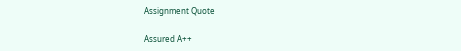Assignment Quote

Assured A++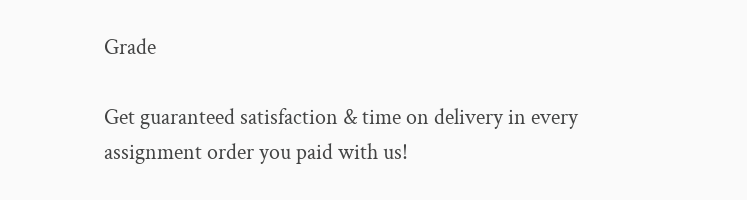Grade

Get guaranteed satisfaction & time on delivery in every assignment order you paid with us!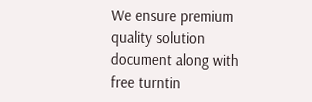We ensure premium quality solution document along with free turntin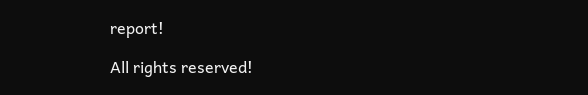report!

All rights reserved!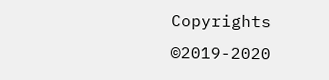Copyrights ©2019-2020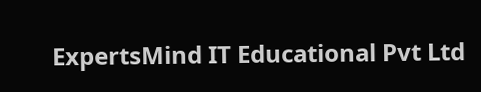ExpertsMind IT Educational Pvt Ltd